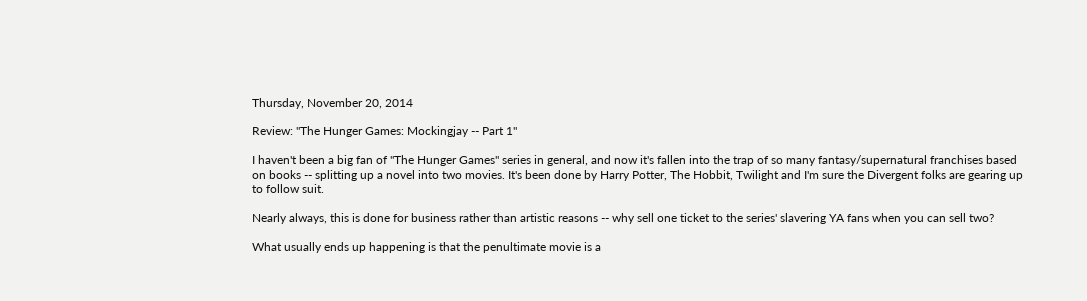Thursday, November 20, 2014

Review: "The Hunger Games: Mockingjay -- Part 1"

I haven't been a big fan of "The Hunger Games" series in general, and now it's fallen into the trap of so many fantasy/supernatural franchises based on books -- splitting up a novel into two movies. It's been done by Harry Potter, The Hobbit, Twilight and I'm sure the Divergent folks are gearing up to follow suit.

Nearly always, this is done for business rather than artistic reasons -- why sell one ticket to the series' slavering YA fans when you can sell two?

What usually ends up happening is that the penultimate movie is a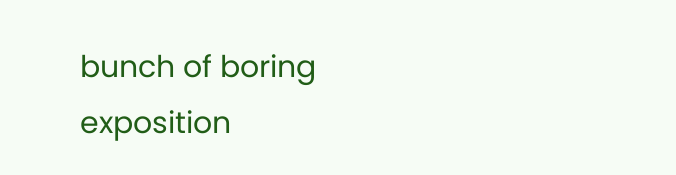bunch of boring exposition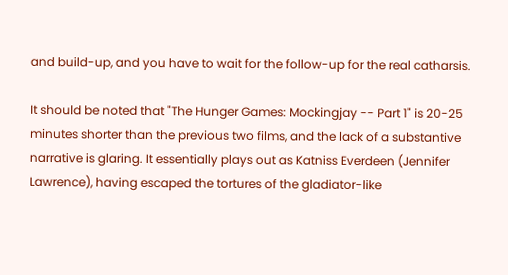and build-up, and you have to wait for the follow-up for the real catharsis.

It should be noted that "The Hunger Games: Mockingjay -- Part 1" is 20-25 minutes shorter than the previous two films, and the lack of a substantive narrative is glaring. It essentially plays out as Katniss Everdeen (Jennifer Lawrence), having escaped the tortures of the gladiator-like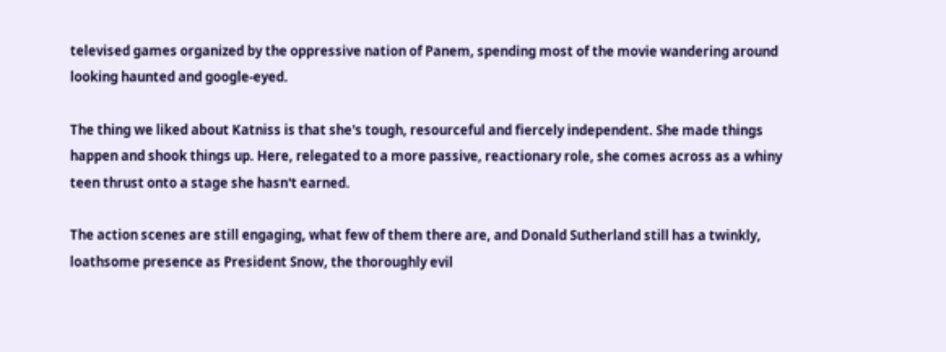televised games organized by the oppressive nation of Panem, spending most of the movie wandering around looking haunted and google-eyed.

The thing we liked about Katniss is that she's tough, resourceful and fiercely independent. She made things happen and shook things up. Here, relegated to a more passive, reactionary role, she comes across as a whiny teen thrust onto a stage she hasn't earned.

The action scenes are still engaging, what few of them there are, and Donald Sutherland still has a twinkly, loathsome presence as President Snow, the thoroughly evil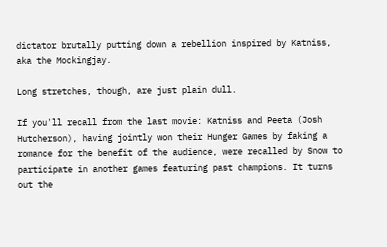dictator brutally putting down a rebellion inspired by Katniss, aka the Mockingjay.

Long stretches, though, are just plain dull.

If you'll recall from the last movie: Katniss and Peeta (Josh Hutcherson), having jointly won their Hunger Games by faking a romance for the benefit of the audience, were recalled by Snow to participate in another games featuring past champions. It turns out the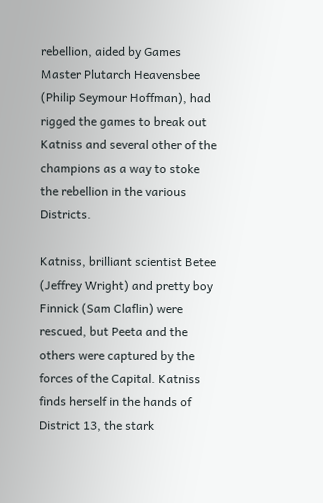rebellion, aided by Games Master Plutarch Heavensbee (Philip Seymour Hoffman), had rigged the games to break out Katniss and several other of the champions as a way to stoke the rebellion in the various Districts.

Katniss, brilliant scientist Betee (Jeffrey Wright) and pretty boy Finnick (Sam Claflin) were rescued, but Peeta and the others were captured by the forces of the Capital. Katniss finds herself in the hands of District 13, the stark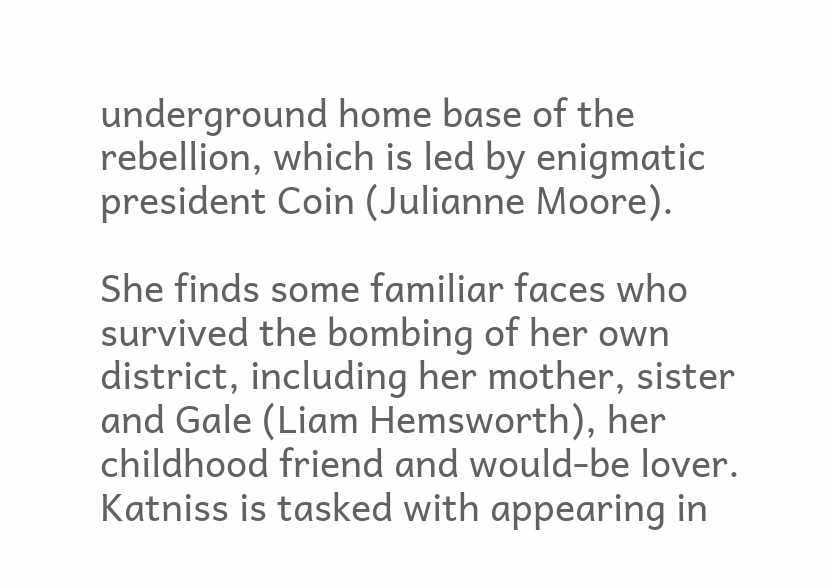underground home base of the rebellion, which is led by enigmatic president Coin (Julianne Moore).

She finds some familiar faces who survived the bombing of her own district, including her mother, sister and Gale (Liam Hemsworth), her childhood friend and would-be lover. Katniss is tasked with appearing in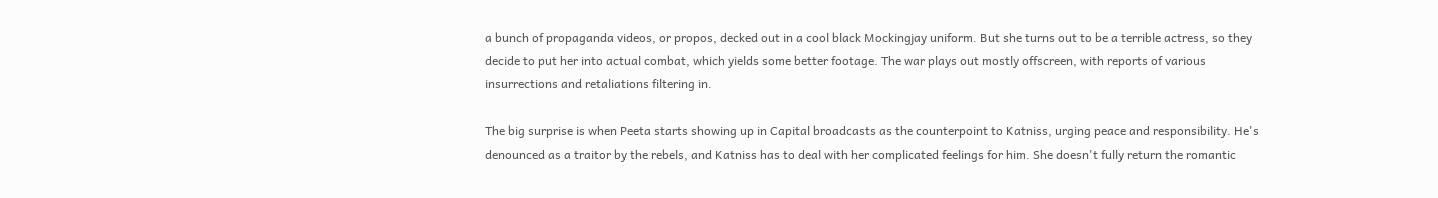a bunch of propaganda videos, or propos, decked out in a cool black Mockingjay uniform. But she turns out to be a terrible actress, so they decide to put her into actual combat, which yields some better footage. The war plays out mostly offscreen, with reports of various insurrections and retaliations filtering in.

The big surprise is when Peeta starts showing up in Capital broadcasts as the counterpoint to Katniss, urging peace and responsibility. He's denounced as a traitor by the rebels, and Katniss has to deal with her complicated feelings for him. She doesn't fully return the romantic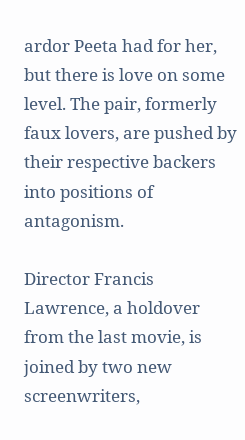ardor Peeta had for her, but there is love on some level. The pair, formerly faux lovers, are pushed by their respective backers into positions of antagonism.

Director Francis Lawrence, a holdover from the last movie, is joined by two new screenwriters,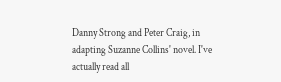Danny Strong and Peter Craig, in adapting Suzanne Collins' novel. I've actually read all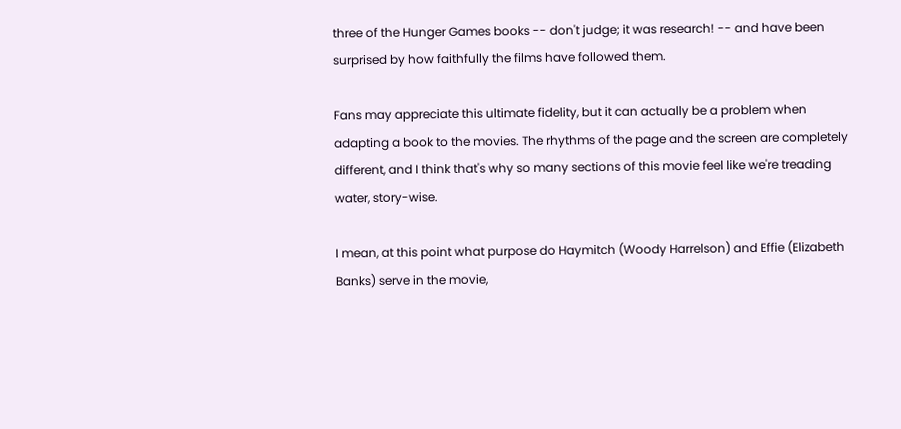three of the Hunger Games books -- don't judge; it was research! -- and have been surprised by how faithfully the films have followed them.

Fans may appreciate this ultimate fidelity, but it can actually be a problem when adapting a book to the movies. The rhythms of the page and the screen are completely different, and I think that's why so many sections of this movie feel like we're treading water, story-wise.

I mean, at this point what purpose do Haymitch (Woody Harrelson) and Effie (Elizabeth Banks) serve in the movie,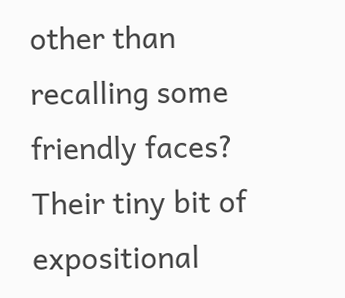other than recalling some friendly faces? Their tiny bit of expositional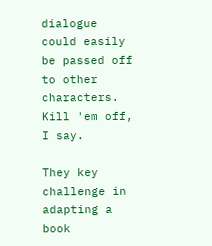dialogue could easily be passed off to other characters. Kill 'em off, I say.

They key challenge in adapting a book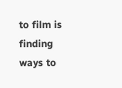to film is finding ways to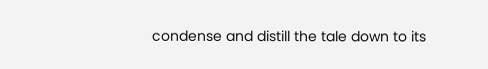condense and distill the tale down to its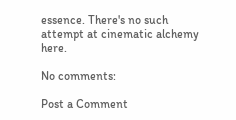essence. There's no such attempt at cinematic alchemy here.

No comments:

Post a Comment